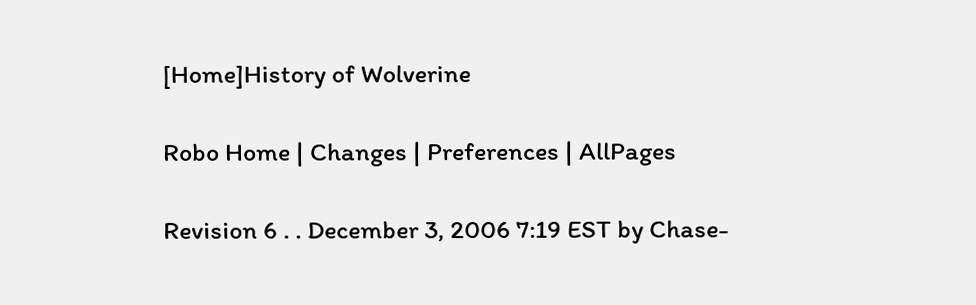[Home]History of Wolverine

Robo Home | Changes | Preferences | AllPages

Revision 6 . . December 3, 2006 7:19 EST by Chase-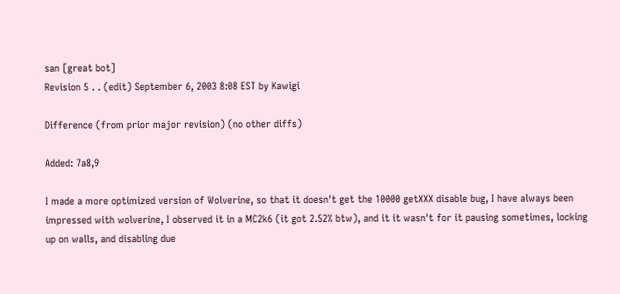san [great bot]
Revision 5 . . (edit) September 6, 2003 8:08 EST by Kawigi

Difference (from prior major revision) (no other diffs)

Added: 7a8,9

I made a more optimized version of Wolverine, so that it doesn't get the 10000 getXXX disable bug, I have always been impressed with wolverine, I observed it in a MC2k6 (it got 2.52% btw), and it it wasn't for it pausing sometimes, locking up on walls, and disabling due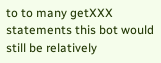to to many getXXX statements this bot would still be relatively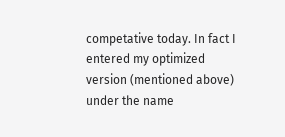competative today. In fact I entered my optimized version (mentioned above) under the name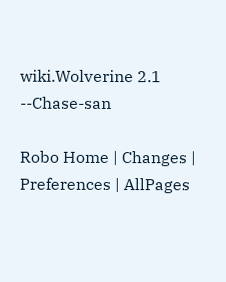wiki.Wolverine 2.1 --Chase-san

Robo Home | Changes | Preferences | AllPages